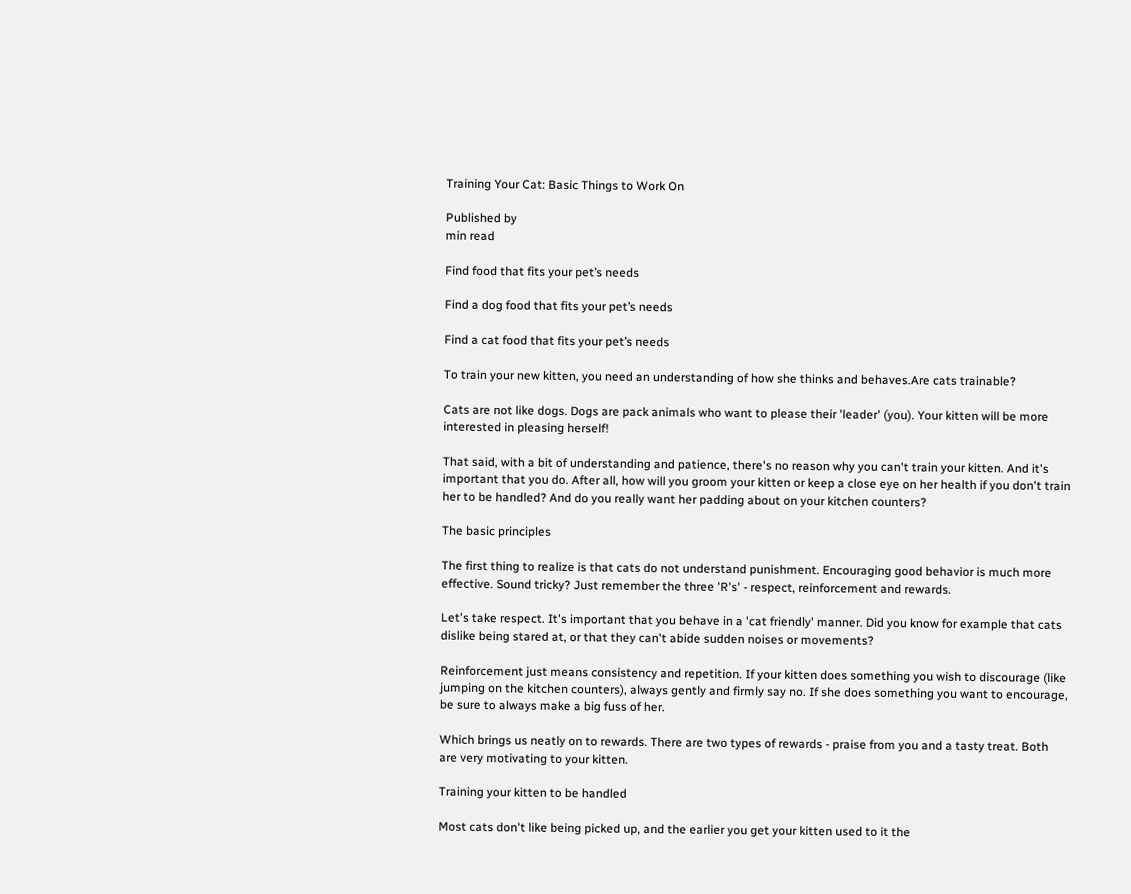Training Your Cat: Basic Things to Work On

Published by
min read

Find food that fits your pet’s needs

Find a dog food that fits your pet’s needs

Find a cat food that fits your pet’s needs

To train your new kitten, you need an understanding of how she thinks and behaves.Are cats trainable?

Cats are not like dogs. Dogs are pack animals who want to please their 'leader' (you). Your kitten will be more interested in pleasing herself!

That said, with a bit of understanding and patience, there's no reason why you can't train your kitten. And it's important that you do. After all, how will you groom your kitten or keep a close eye on her health if you don't train her to be handled? And do you really want her padding about on your kitchen counters?

The basic principles

The first thing to realize is that cats do not understand punishment. Encouraging good behavior is much more effective. Sound tricky? Just remember the three 'R's' - respect, reinforcement and rewards.

Let's take respect. It's important that you behave in a 'cat friendly' manner. Did you know for example that cats dislike being stared at, or that they can't abide sudden noises or movements?

Reinforcement just means consistency and repetition. If your kitten does something you wish to discourage (like jumping on the kitchen counters), always gently and firmly say no. If she does something you want to encourage, be sure to always make a big fuss of her.

Which brings us neatly on to rewards. There are two types of rewards - praise from you and a tasty treat. Both are very motivating to your kitten.

Training your kitten to be handled

Most cats don't like being picked up, and the earlier you get your kitten used to it the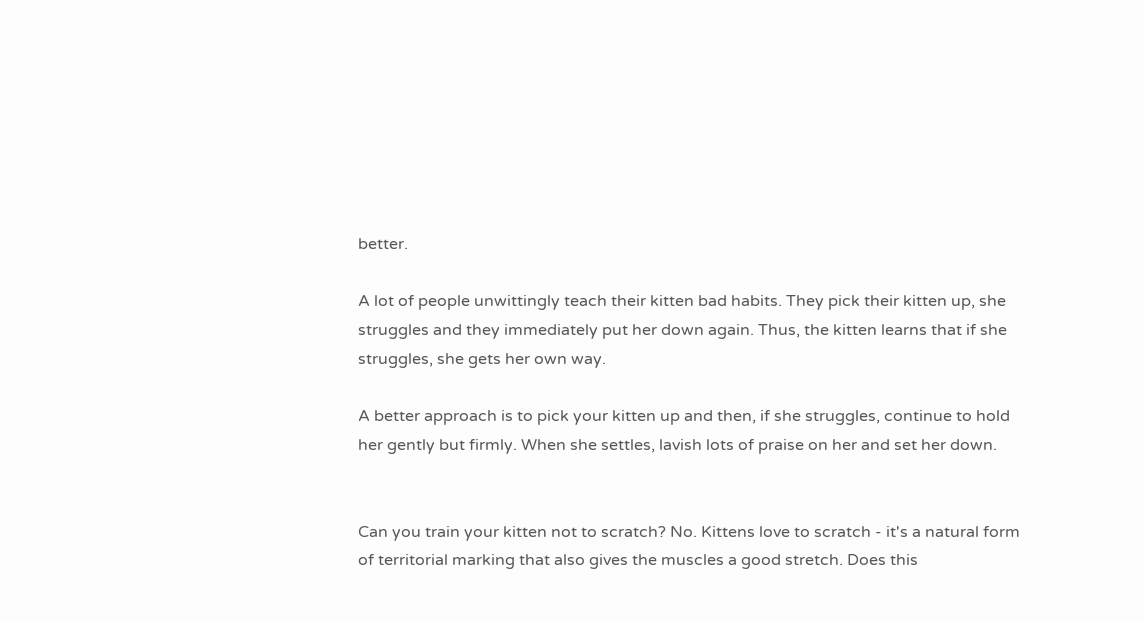better.

A lot of people unwittingly teach their kitten bad habits. They pick their kitten up, she struggles and they immediately put her down again. Thus, the kitten learns that if she struggles, she gets her own way.

A better approach is to pick your kitten up and then, if she struggles, continue to hold her gently but firmly. When she settles, lavish lots of praise on her and set her down.


Can you train your kitten not to scratch? No. Kittens love to scratch - it's a natural form of territorial marking that also gives the muscles a good stretch. Does this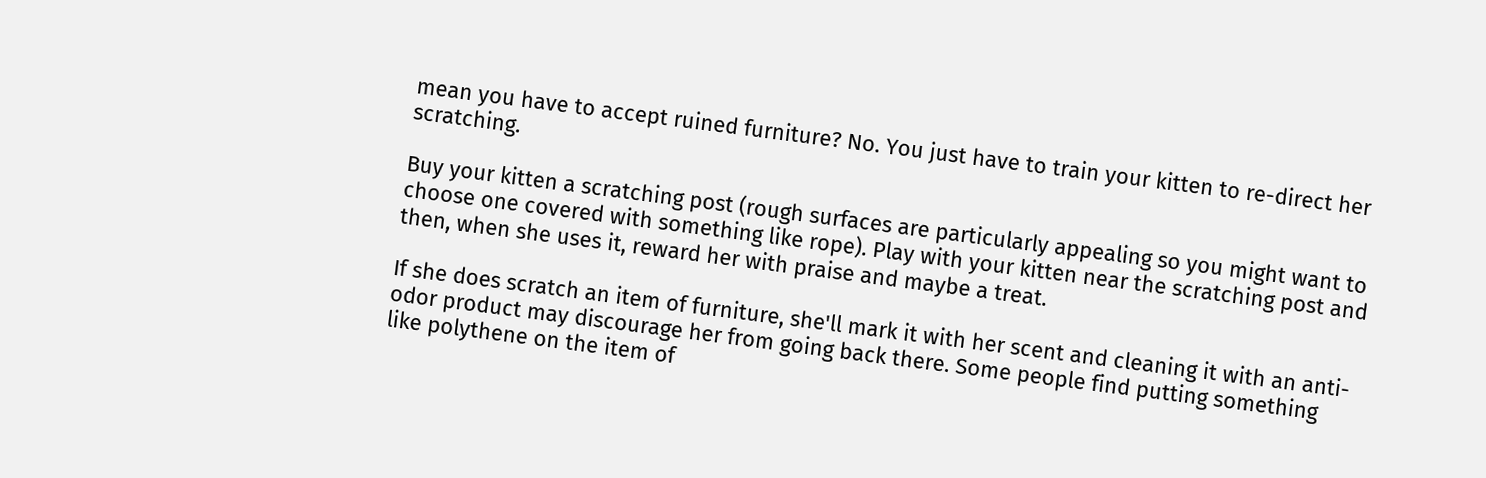mean you have to accept ruined furniture? No. You just have to train your kitten to re-direct her scratching.

Buy your kitten a scratching post (rough surfaces are particularly appealing so you might want to choose one covered with something like rope). Play with your kitten near the scratching post and then, when she uses it, reward her with praise and maybe a treat.

If she does scratch an item of furniture, she'll mark it with her scent and cleaning it with an anti-odor product may discourage her from going back there. Some people find putting something like polythene on the item of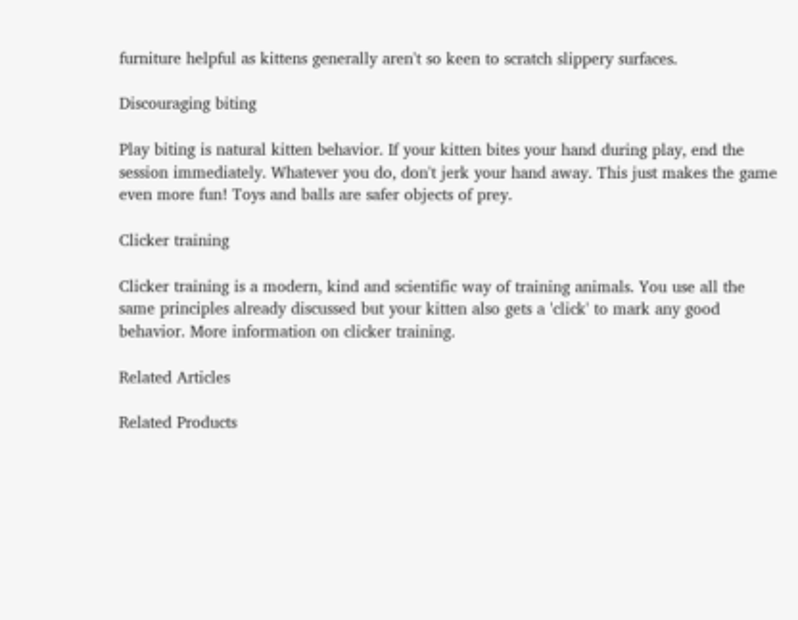furniture helpful as kittens generally aren't so keen to scratch slippery surfaces.

Discouraging biting

Play biting is natural kitten behavior. If your kitten bites your hand during play, end the session immediately. Whatever you do, don't jerk your hand away. This just makes the game even more fun! Toys and balls are safer objects of prey.

Clicker training

Clicker training is a modern, kind and scientific way of training animals. You use all the same principles already discussed but your kitten also gets a 'click' to mark any good behavior. More information on clicker training.

Related Articles

Related Products